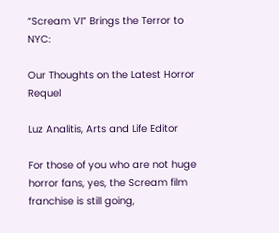“Scream VI” Brings the Terror to NYC:

Our Thoughts on the Latest Horror Requel

Luz Analitis, Arts and Life Editor

For those of you who are not huge horror fans, yes, the Scream film franchise is still going,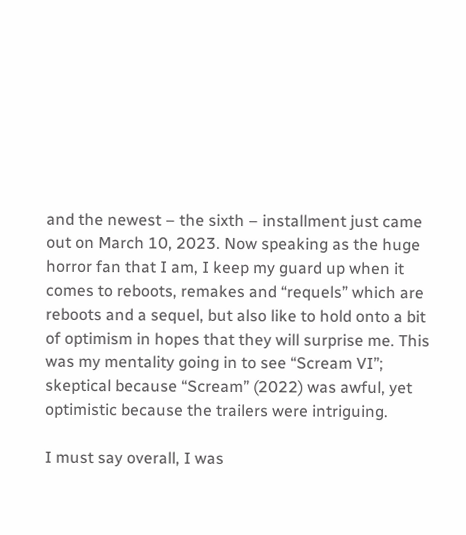and the newest – the sixth – installment just came out on March 10, 2023. Now speaking as the huge horror fan that I am, I keep my guard up when it comes to reboots, remakes and “requels” which are reboots and a sequel, but also like to hold onto a bit of optimism in hopes that they will surprise me. This was my mentality going in to see “Scream VI”; skeptical because “Scream” (2022) was awful, yet optimistic because the trailers were intriguing.

I must say overall, I was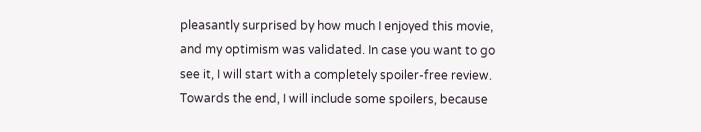pleasantly surprised by how much I enjoyed this movie, and my optimism was validated. In case you want to go see it, I will start with a completely spoiler-free review. Towards the end, I will include some spoilers, because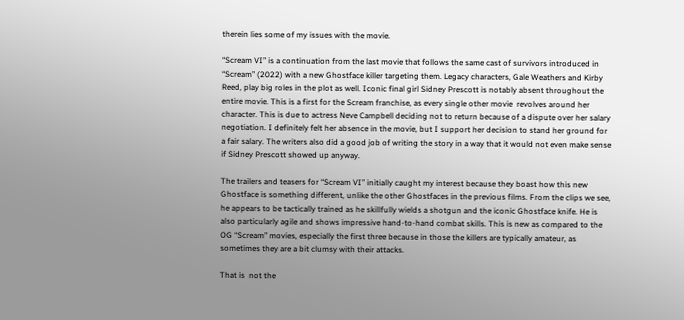therein lies some of my issues with the movie.

“Scream VI” is a continuation from the last movie that follows the same cast of survivors introduced in “Scream” (2022) with a new Ghostface killer targeting them. Legacy characters, Gale Weathers and Kirby Reed, play big roles in the plot as well. Iconic final girl Sidney Prescott is notably absent throughout the entire movie. This is a first for the Scream franchise, as every single other movie  revolves around her character. This is due to actress Neve Campbell deciding not to return because of a dispute over her salary negotiation. I definitely felt her absence in the movie, but I support her decision to stand her ground for a fair salary. The writers also did a good job of writing the story in a way that it would not even make sense if Sidney Prescott showed up anyway.

The trailers and teasers for “Scream VI” initially caught my interest because they boast how this new Ghostface is something different, unlike the other Ghostfaces in the previous films. From the clips we see, he appears to be tactically trained as he skillfully wields a shotgun and the iconic Ghostface knife. He is also particularly agile and shows impressive hand-to-hand combat skills. This is new as compared to the OG “Scream” movies, especially the first three because in those the killers are typically amateur, as sometimes they are a bit clumsy with their attacks.

That is  not the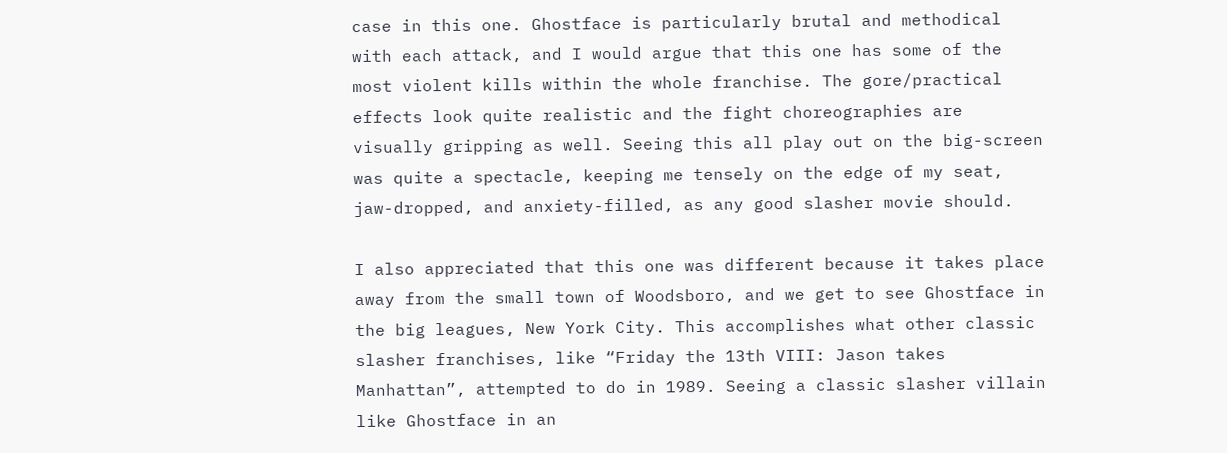case in this one. Ghostface is particularly brutal and methodical with each attack, and I would argue that this one has some of the most violent kills within the whole franchise. The gore/practical effects look quite realistic and the fight choreographies are visually gripping as well. Seeing this all play out on the big-screen was quite a spectacle, keeping me tensely on the edge of my seat, jaw-dropped, and anxiety-filled, as any good slasher movie should.

I also appreciated that this one was different because it takes place away from the small town of Woodsboro, and we get to see Ghostface in the big leagues, New York City. This accomplishes what other classic slasher franchises, like “Friday the 13th VIII: Jason takes Manhattan”, attempted to do in 1989. Seeing a classic slasher villain like Ghostface in an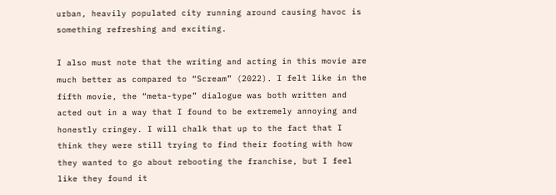urban, heavily populated city running around causing havoc is something refreshing and exciting.

I also must note that the writing and acting in this movie are much better as compared to “Scream” (2022). I felt like in the fifth movie, the “meta-type” dialogue was both written and acted out in a way that I found to be extremely annoying and honestly cringey. I will chalk that up to the fact that I think they were still trying to find their footing with how they wanted to go about rebooting the franchise, but I feel like they found it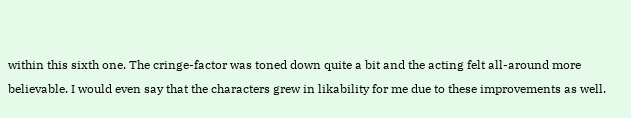within this sixth one. The cringe-factor was toned down quite a bit and the acting felt all-around more believable. I would even say that the characters grew in likability for me due to these improvements as well.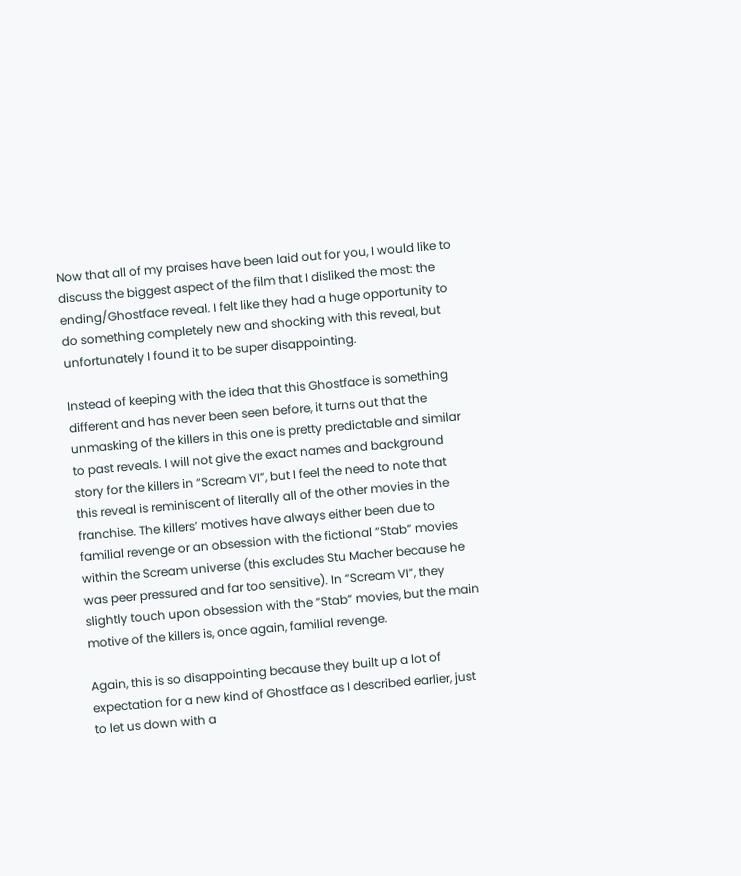Now that all of my praises have been laid out for you, I would like to discuss the biggest aspect of the film that I disliked the most: the ending/Ghostface reveal. I felt like they had a huge opportunity to do something completely new and shocking with this reveal, but unfortunately I found it to be super disappointing.

Instead of keeping with the idea that this Ghostface is something different and has never been seen before, it turns out that the unmasking of the killers in this one is pretty predictable and similar to past reveals. I will not give the exact names and background story for the killers in “Scream VI”, but I feel the need to note that this reveal is reminiscent of literally all of the other movies in the franchise. The killers’ motives have always either been due to familial revenge or an obsession with the fictional “Stab” movies within the Scream universe (this excludes Stu Macher because he was peer pressured and far too sensitive). In “Scream VI”, they slightly touch upon obsession with the “Stab” movies, but the main motive of the killers is, once again, familial revenge.

Again, this is so disappointing because they built up a lot of expectation for a new kind of Ghostface as I described earlier, just to let us down with a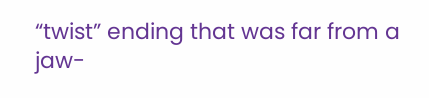“twist” ending that was far from a jaw-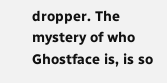dropper. The mystery of who Ghostface is, is so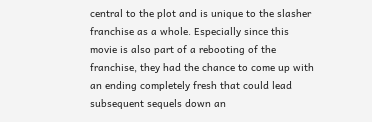central to the plot and is unique to the slasher franchise as a whole. Especially since this movie is also part of a rebooting of the franchise, they had the chance to come up with an ending completely fresh that could lead subsequent sequels down an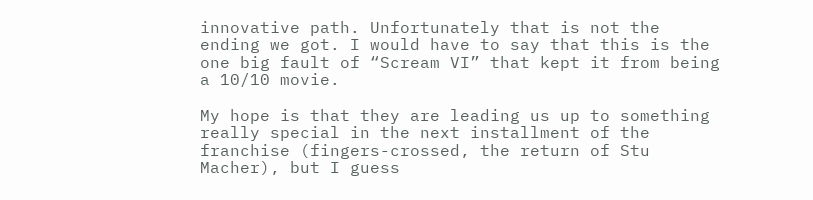innovative path. Unfortunately that is not the ending we got. I would have to say that this is the one big fault of “Scream VI” that kept it from being a 10/10 movie.

My hope is that they are leading us up to something really special in the next installment of the franchise (fingers-crossed, the return of Stu Macher), but I guess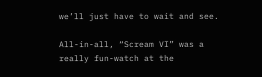we’ll just have to wait and see.

All-in-all, “Scream VI” was a really fun-watch at the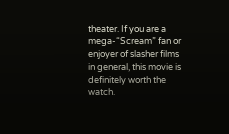theater. If you are a mega-“Scream” fan or enjoyer of slasher films in general, this movie is definitely worth the watch.